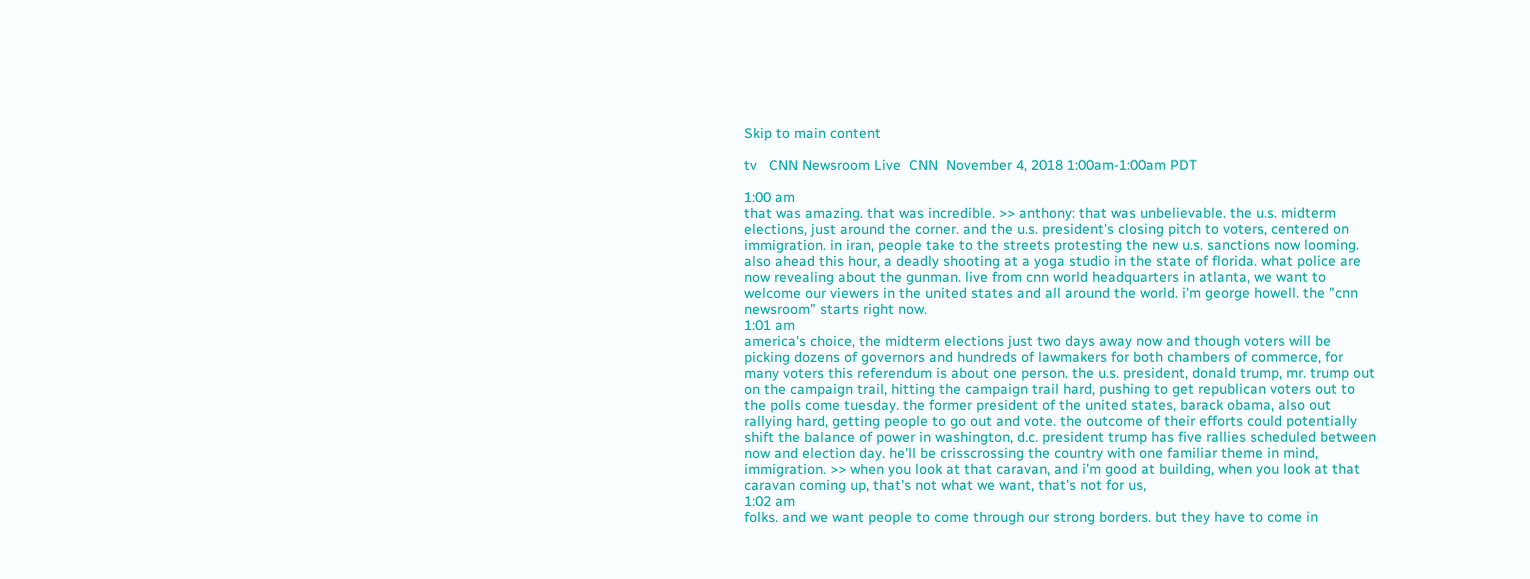Skip to main content

tv   CNN Newsroom Live  CNN  November 4, 2018 1:00am-1:00am PDT

1:00 am
that was amazing. that was incredible. >> anthony: that was unbelievable. the u.s. midterm elections, just around the corner. and the u.s. president's closing pitch to voters, centered on immigration. in iran, people take to the streets protesting the new u.s. sanctions now looming. also ahead this hour, a deadly shooting at a yoga studio in the state of florida. what police are now revealing about the gunman. live from cnn world headquarters in atlanta, we want to welcome our viewers in the united states and all around the world. i'm george howell. the "cnn newsroom" starts right now.
1:01 am
america's choice, the midterm elections just two days away now and though voters will be picking dozens of governors and hundreds of lawmakers for both chambers of commerce, for many voters this referendum is about one person. the u.s. president, donald trump, mr. trump out on the campaign trail, hitting the campaign trail hard, pushing to get republican voters out to the polls come tuesday. the former president of the united states, barack obama, also out rallying hard, getting people to go out and vote. the outcome of their efforts could potentially shift the balance of power in washington, d.c. president trump has five rallies scheduled between now and election day. he'll be crisscrossing the country with one familiar theme in mind, immigration. >> when you look at that caravan, and i'm good at building, when you look at that caravan coming up, that's not what we want, that's not for us,
1:02 am
folks. and we want people to come through our strong borders. but they have to come in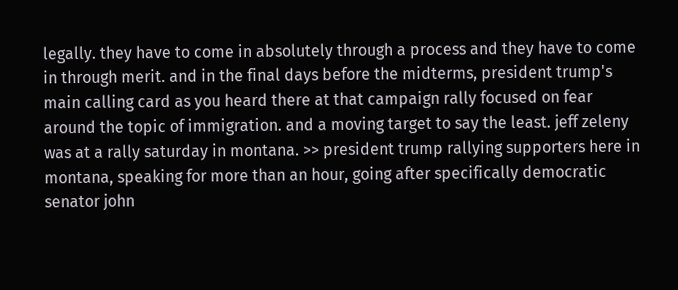legally. they have to come in absolutely through a process and they have to come in through merit. and in the final days before the midterms, president trump's main calling card as you heard there at that campaign rally focused on fear around the topic of immigration. and a moving target to say the least. jeff zeleny was at a rally saturday in montana. >> president trump rallying supporters here in montana, speaking for more than an hour, going after specifically democratic senator john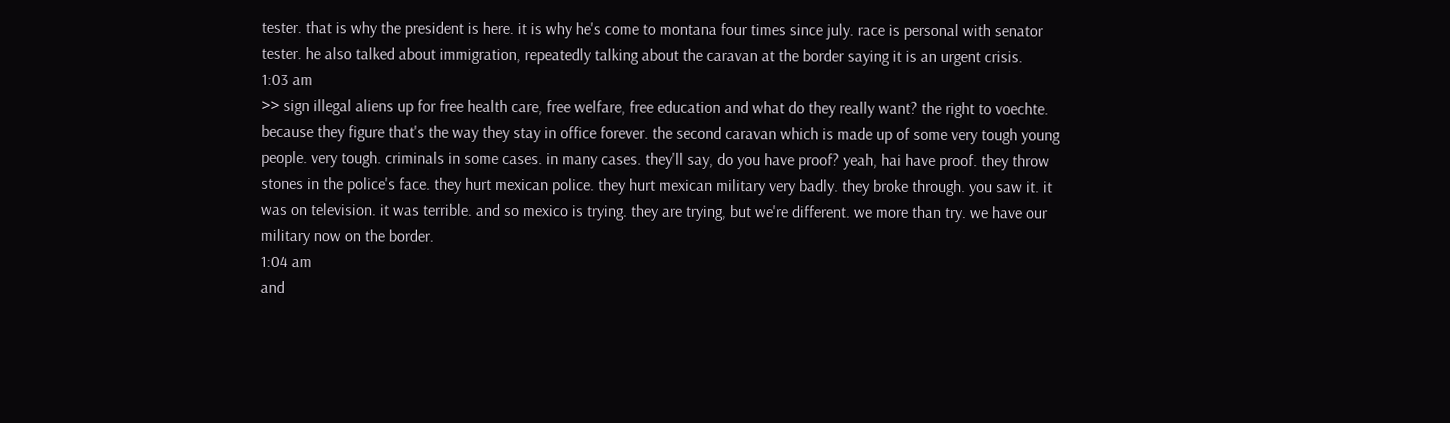tester. that is why the president is here. it is why he's come to montana four times since july. race is personal with senator tester. he also talked about immigration, repeatedly talking about the caravan at the border saying it is an urgent crisis.
1:03 am
>> sign illegal aliens up for free health care, free welfare, free education and what do they really want? the right to voechte. because they figure that's the way they stay in office forever. the second caravan which is made up of some very tough young people. very tough. criminals in some cases. in many cases. they'll say, do you have proof? yeah, hai have proof. they throw stones in the police's face. they hurt mexican police. they hurt mexican military very badly. they broke through. you saw it. it was on television. it was terrible. and so mexico is trying. they are trying, but we're different. we more than try. we have our military now on the border.
1:04 am
and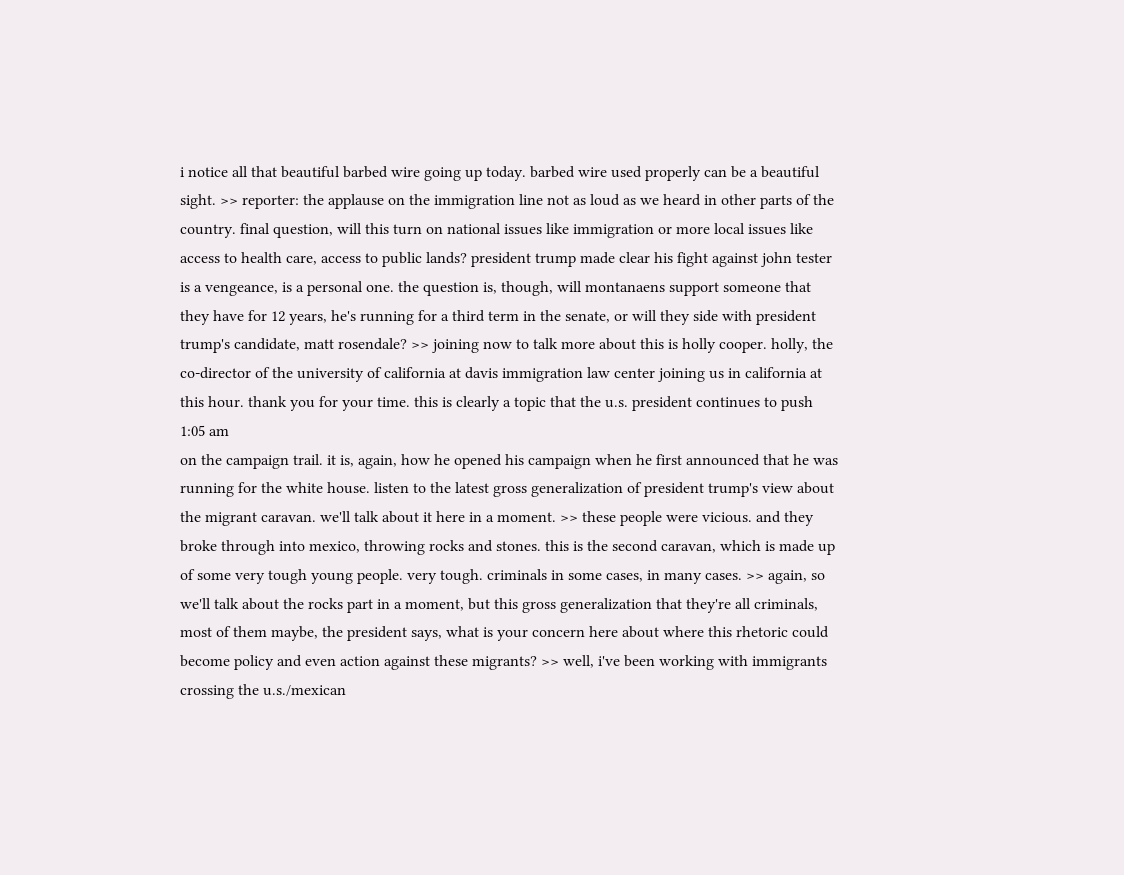i notice all that beautiful barbed wire going up today. barbed wire used properly can be a beautiful sight. >> reporter: the applause on the immigration line not as loud as we heard in other parts of the country. final question, will this turn on national issues like immigration or more local issues like access to health care, access to public lands? president trump made clear his fight against john tester is a vengeance, is a personal one. the question is, though, will montanaens support someone that they have for 12 years, he's running for a third term in the senate, or will they side with president trump's candidate, matt rosendale? >> joining now to talk more about this is holly cooper. holly, the co-director of the university of california at davis immigration law center joining us in california at this hour. thank you for your time. this is clearly a topic that the u.s. president continues to push
1:05 am
on the campaign trail. it is, again, how he opened his campaign when he first announced that he was running for the white house. listen to the latest gross generalization of president trump's view about the migrant caravan. we'll talk about it here in a moment. >> these people were vicious. and they broke through into mexico, throwing rocks and stones. this is the second caravan, which is made up of some very tough young people. very tough. criminals in some cases, in many cases. >> again, so we'll talk about the rocks part in a moment, but this gross generalization that they're all criminals, most of them maybe, the president says, what is your concern here about where this rhetoric could become policy and even action against these migrants? >> well, i've been working with immigrants crossing the u.s./mexican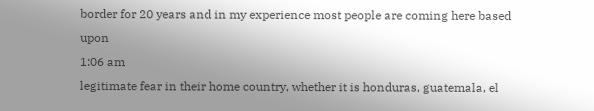border for 20 years and in my experience most people are coming here based upon
1:06 am
legitimate fear in their home country, whether it is honduras, guatemala, el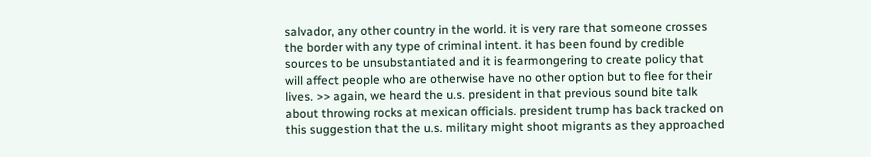salvador, any other country in the world. it is very rare that someone crosses the border with any type of criminal intent. it has been found by credible sources to be unsubstantiated and it is fearmongering to create policy that will affect people who are otherwise have no other option but to flee for their lives. >> again, we heard the u.s. president in that previous sound bite talk about throwing rocks at mexican officials. president trump has back tracked on this suggestion that the u.s. military might shoot migrants as they approached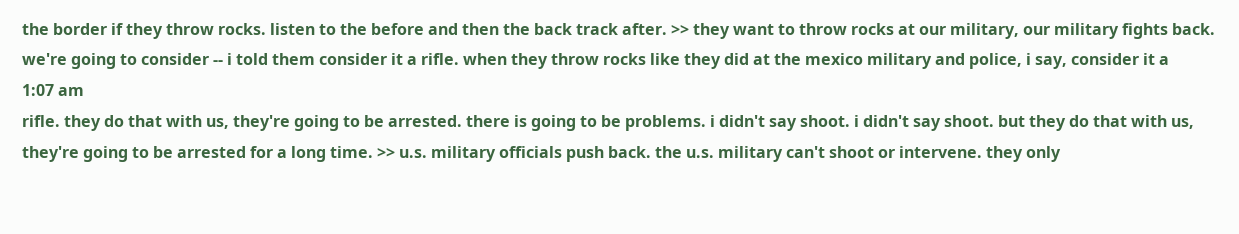the border if they throw rocks. listen to the before and then the back track after. >> they want to throw rocks at our military, our military fights back. we're going to consider -- i told them consider it a rifle. when they throw rocks like they did at the mexico military and police, i say, consider it a
1:07 am
rifle. they do that with us, they're going to be arrested. there is going to be problems. i didn't say shoot. i didn't say shoot. but they do that with us, they're going to be arrested for a long time. >> u.s. military officials push back. the u.s. military can't shoot or intervene. they only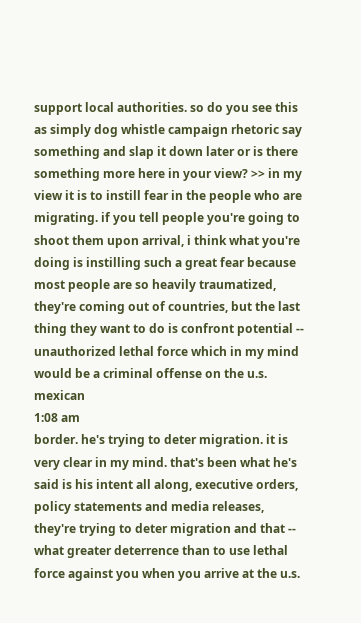support local authorities. so do you see this as simply dog whistle campaign rhetoric say something and slap it down later or is there something more here in your view? >> in my view it is to instill fear in the people who are migrating. if you tell people you're going to shoot them upon arrival, i think what you're doing is instilling such a great fear because most people are so heavily traumatized, they're coming out of countries, but the last thing they want to do is confront potential -- unauthorized lethal force which in my mind would be a criminal offense on the u.s. mexican
1:08 am
border. he's trying to deter migration. it is very clear in my mind. that's been what he's said is his intent all along, executive orders, policy statements and media releases, they're trying to deter migration and that -- what greater deterrence than to use lethal force against you when you arrive at the u.s.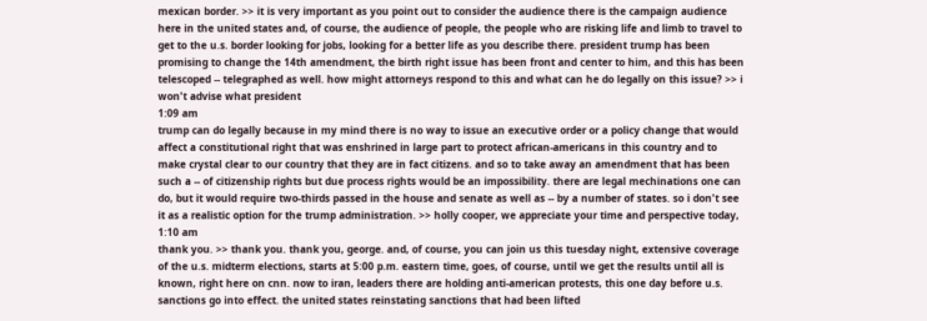mexican border. >> it is very important as you point out to consider the audience there is the campaign audience here in the united states and, of course, the audience of people, the people who are risking life and limb to travel to get to the u.s. border looking for jobs, looking for a better life as you describe there. president trump has been promising to change the 14th amendment, the birth right issue has been front and center to him, and this has been telescoped -- telegraphed as well. how might attorneys respond to this and what can he do legally on this issue? >> i won't advise what president
1:09 am
trump can do legally because in my mind there is no way to issue an executive order or a policy change that would affect a constitutional right that was enshrined in large part to protect african-americans in this country and to make crystal clear to our country that they are in fact citizens. and so to take away an amendment that has been such a -- of citizenship rights but due process rights would be an impossibility. there are legal mechinations one can do, but it would require two-thirds passed in the house and senate as well as -- by a number of states. so i don't see it as a realistic option for the trump administration. >> holly cooper, we appreciate your time and perspective today,
1:10 am
thank you. >> thank you. thank you, george. and, of course, you can join us this tuesday night, extensive coverage of the u.s. midterm elections, starts at 5:00 p.m. eastern time, goes, of course, until we get the results until all is known, right here on cnn. now to iran, leaders there are holding anti-american protests, this one day before u.s. sanctions go into effect. the united states reinstating sanctions that had been lifted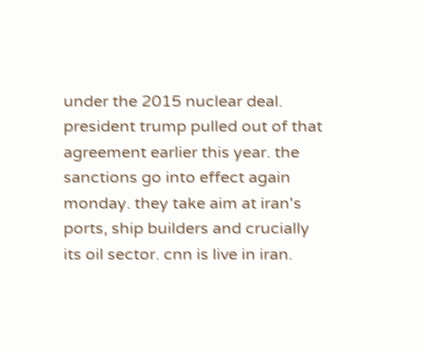under the 2015 nuclear deal. president trump pulled out of that agreement earlier this year. the sanctions go into effect again monday. they take aim at iran's ports, ship builders and crucially its oil sector. cnn is live in iran.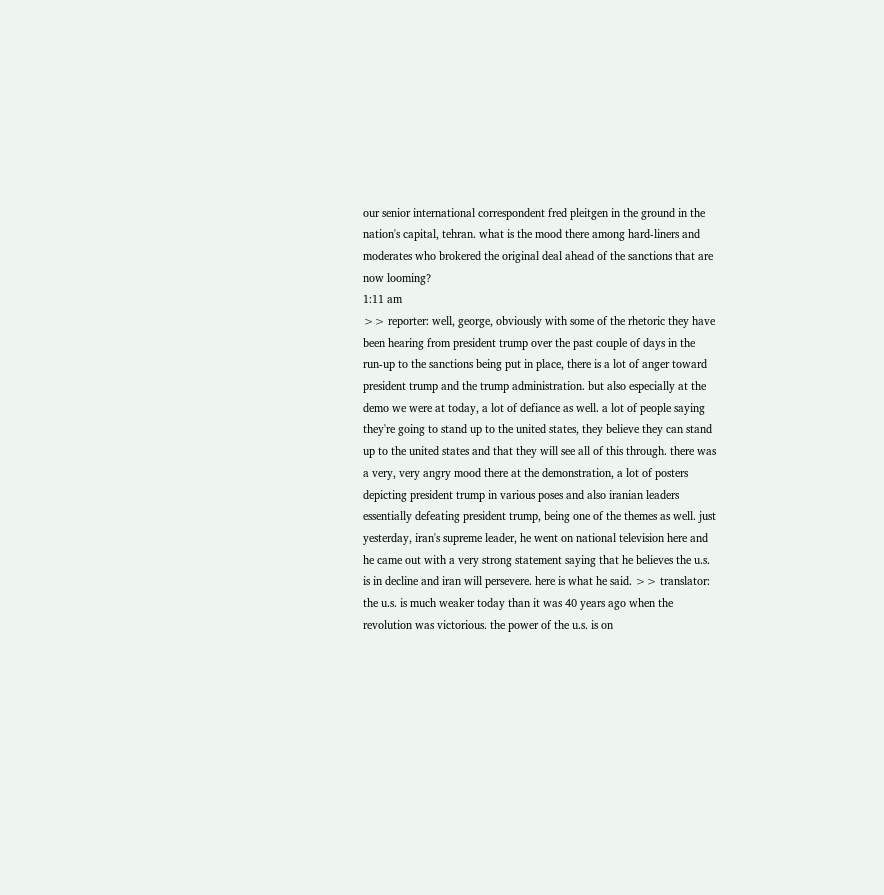our senior international correspondent fred pleitgen in the ground in the nation's capital, tehran. what is the mood there among hard-liners and moderates who brokered the original deal ahead of the sanctions that are now looming?
1:11 am
>> reporter: well, george, obviously with some of the rhetoric they have been hearing from president trump over the past couple of days in the run-up to the sanctions being put in place, there is a lot of anger toward president trump and the trump administration. but also especially at the demo we were at today, a lot of defiance as well. a lot of people saying they're going to stand up to the united states, they believe they can stand up to the united states and that they will see all of this through. there was a very, very angry mood there at the demonstration, a lot of posters depicting president trump in various poses and also iranian leaders essentially defeating president trump, being one of the themes as well. just yesterday, iran's supreme leader, he went on national television here and he came out with a very strong statement saying that he believes the u.s. is in decline and iran will persevere. here is what he said. >> translator: the u.s. is much weaker today than it was 40 years ago when the revolution was victorious. the power of the u.s. is on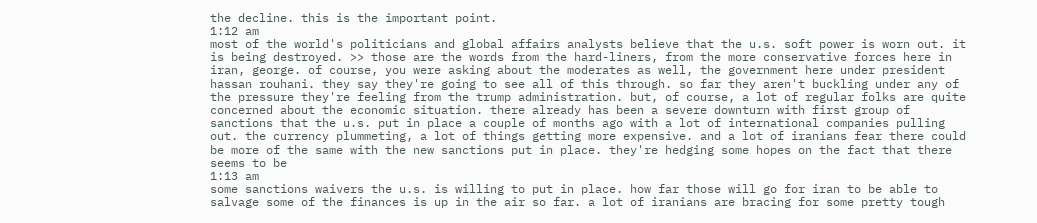the decline. this is the important point.
1:12 am
most of the world's politicians and global affairs analysts believe that the u.s. soft power is worn out. it is being destroyed. >> those are the words from the hard-liners, from the more conservative forces here in iran, george. of course, you were asking about the moderates as well, the government here under president hassan rouhani. they say they're going to see all of this through. so far they aren't buckling under any of the pressure they're feeling from the trump administration. but, of course, a lot of regular folks are quite concerned about the economic situation. there already has been a severe downturn with first group of sanctions that the u.s. put in place a couple of months ago with a lot of international companies pulling out. the currency plummeting, a lot of things getting more expensive. and a lot of iranians fear there could be more of the same with the new sanctions put in place. they're hedging some hopes on the fact that there seems to be
1:13 am
some sanctions waivers the u.s. is willing to put in place. how far those will go for iran to be able to salvage some of the finances is up in the air so far. a lot of iranians are bracing for some pretty tough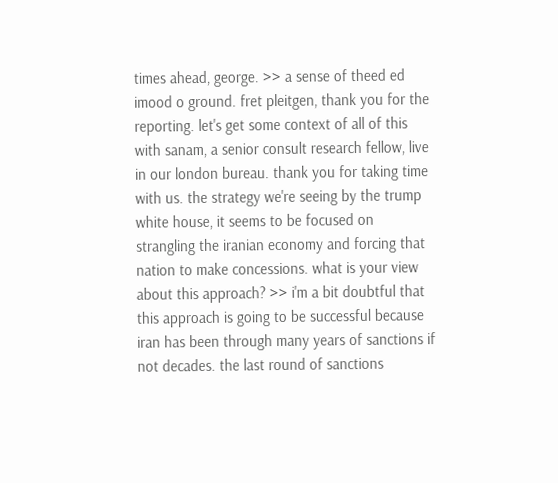times ahead, george. >> a sense of theed ed imood o ground. fret pleitgen, thank you for the reporting. let's get some context of all of this with sanam, a senior consult research fellow, live in our london bureau. thank you for taking time with us. the strategy we're seeing by the trump white house, it seems to be focused on strangling the iranian economy and forcing that nation to make concessions. what is your view about this approach? >> i'm a bit doubtful that this approach is going to be successful because iran has been through many years of sanctions if not decades. the last round of sanctions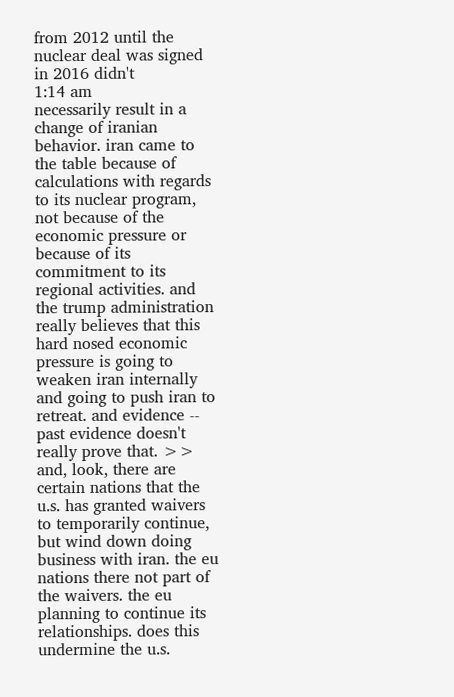from 2012 until the nuclear deal was signed in 2016 didn't
1:14 am
necessarily result in a change of iranian behavior. iran came to the table because of calculations with regards to its nuclear program, not because of the economic pressure or because of its commitment to its regional activities. and the trump administration really believes that this hard nosed economic pressure is going to weaken iran internally and going to push iran to retreat. and evidence -- past evidence doesn't really prove that. >> and, look, there are certain nations that the u.s. has granted waivers to temporarily continue, but wind down doing business with iran. the eu nations there not part of the waivers. the eu planning to continue its relationships. does this undermine the u.s.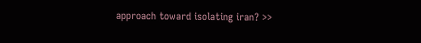approach toward isolating iran? >>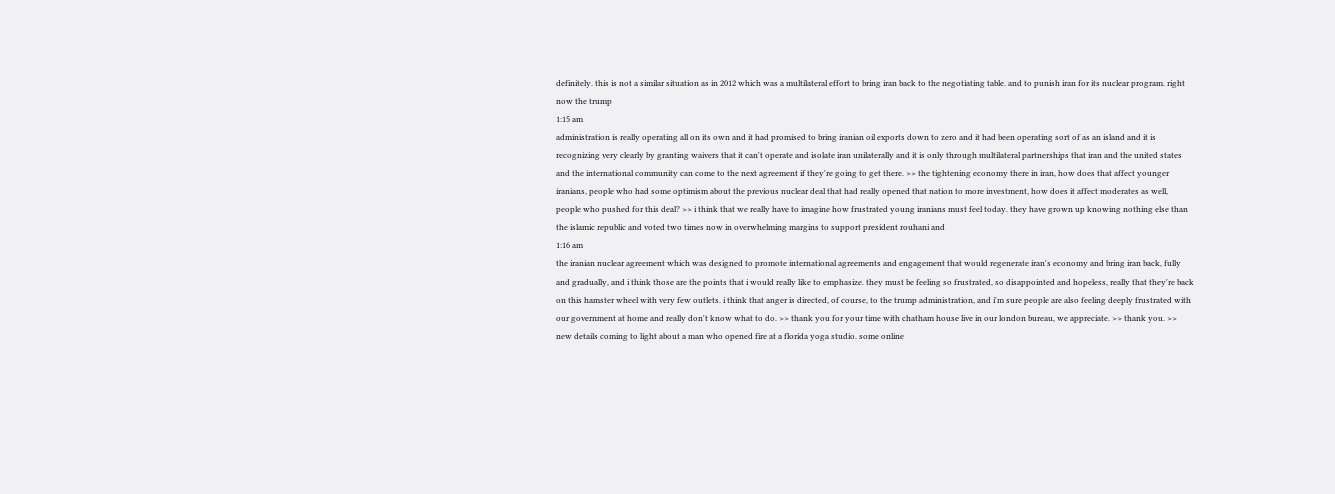definitely. this is not a similar situation as in 2012 which was a multilateral effort to bring iran back to the negotiating table. and to punish iran for its nuclear program. right now the trump
1:15 am
administration is really operating all on its own and it had promised to bring iranian oil exports down to zero and it had been operating sort of as an island and it is recognizing very clearly by granting waivers that it can't operate and isolate iran unilaterally and it is only through multilateral partnerships that iran and the united states and the international community can come to the next agreement if they're going to get there. >> the tightening economy there in iran, how does that affect younger iranians, people who had some optimism about the previous nuclear deal that had really opened that nation to more investment, how does it affect moderates as well, people who pushed for this deal? >> i think that we really have to imagine how frustrated young iranians must feel today. they have grown up knowing nothing else than the islamic republic and voted two times now in overwhelming margins to support president rouhani and
1:16 am
the iranian nuclear agreement which was designed to promote international agreements and engagement that would regenerate iran's economy and bring iran back, fully and gradually, and i think those are the points that i would really like to emphasize. they must be feeling so frustrated, so disappointed and hopeless, really that they're back on this hamster wheel with very few outlets. i think that anger is directed, of course, to the trump administration, and i'm sure people are also feeling deeply frustrated with our government at home and really don't know what to do. >> thank you for your time with chatham house live in our london bureau, we appreciate. >> thank you. >> new details coming to light about a man who opened fire at a florida yoga studio. some online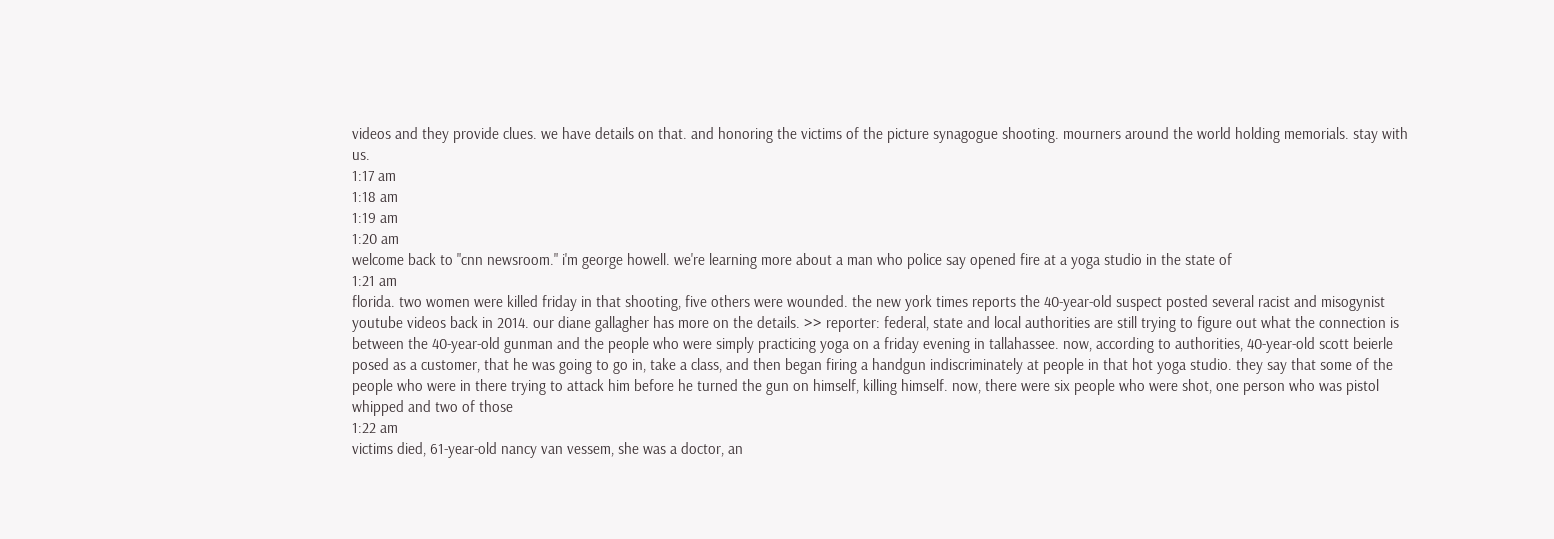videos and they provide clues. we have details on that. and honoring the victims of the picture synagogue shooting. mourners around the world holding memorials. stay with us.
1:17 am
1:18 am
1:19 am
1:20 am
welcome back to "cnn newsroom." i'm george howell. we're learning more about a man who police say opened fire at a yoga studio in the state of
1:21 am
florida. two women were killed friday in that shooting, five others were wounded. the new york times reports the 40-year-old suspect posted several racist and misogynist youtube videos back in 2014. our diane gallagher has more on the details. >> reporter: federal, state and local authorities are still trying to figure out what the connection is between the 40-year-old gunman and the people who were simply practicing yoga on a friday evening in tallahassee. now, according to authorities, 40-year-old scott beierle posed as a customer, that he was going to go in, take a class, and then began firing a handgun indiscriminately at people in that hot yoga studio. they say that some of the people who were in there trying to attack him before he turned the gun on himself, killing himself. now, there were six people who were shot, one person who was pistol whipped and two of those
1:22 am
victims died, 61-year-old nancy van vessem, she was a doctor, an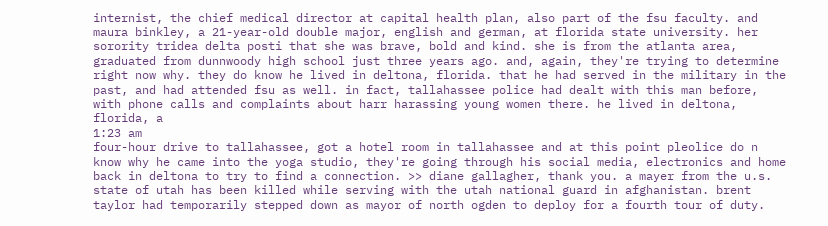internist, the chief medical director at capital health plan, also part of the fsu faculty. and maura binkley, a 21-year-old double major, english and german, at florida state university. her sorority tridea delta posti that she was brave, bold and kind. she is from the atlanta area, graduated from dunnwoody high school just three years ago. and, again, they're trying to determine right now why. they do know he lived in deltona, florida. that he had served in the military in the past, and had attended fsu as well. in fact, tallahassee police had dealt with this man before, with phone calls and complaints about harr harassing young women there. he lived in deltona, florida, a
1:23 am
four-hour drive to tallahassee, got a hotel room in tallahassee and at this point pleolice do n know why he came into the yoga studio, they're going through his social media, electronics and home back in deltona to try to find a connection. >> diane gallagher, thank you. a mayer from the u.s. state of utah has been killed while serving with the utah national guard in afghanistan. brent taylor had temporarily stepped down as mayor of north ogden to deploy for a fourth tour of duty.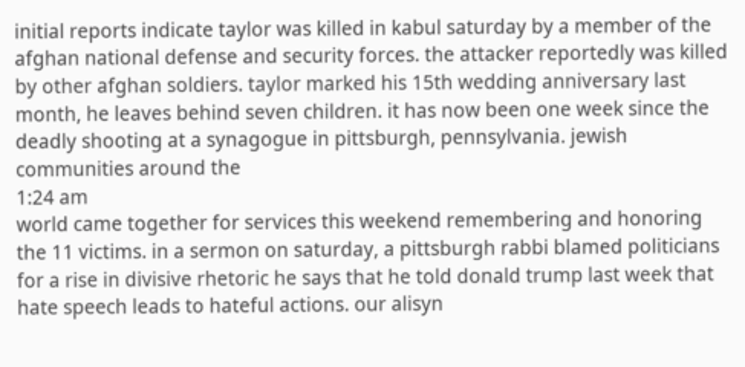initial reports indicate taylor was killed in kabul saturday by a member of the afghan national defense and security forces. the attacker reportedly was killed by other afghan soldiers. taylor marked his 15th wedding anniversary last month, he leaves behind seven children. it has now been one week since the deadly shooting at a synagogue in pittsburgh, pennsylvania. jewish communities around the
1:24 am
world came together for services this weekend remembering and honoring the 11 victims. in a sermon on saturday, a pittsburgh rabbi blamed politicians for a rise in divisive rhetoric he says that he told donald trump last week that hate speech leads to hateful actions. our alisyn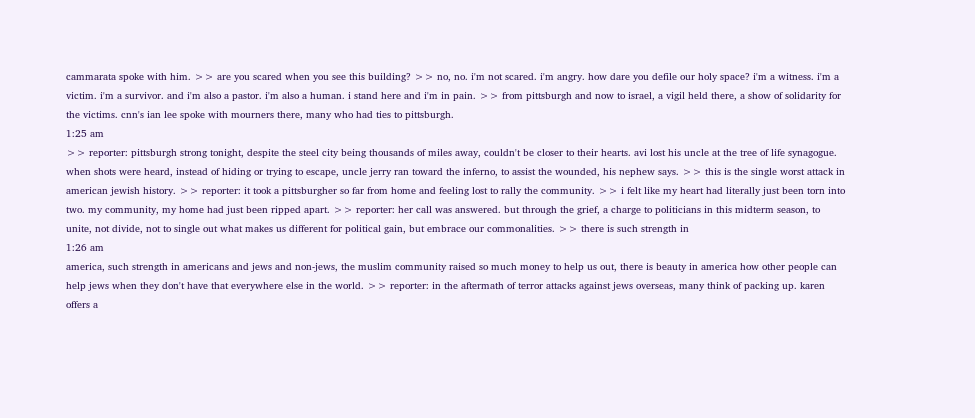cammarata spoke with him. >> are you scared when you see this building? >> no, no. i'm not scared. i'm angry. how dare you defile our holy space? i'm a witness. i'm a victim. i'm a survivor. and i'm also a pastor. i'm also a human. i stand here and i'm in pain. >> from pittsburgh and now to israel, a vigil held there, a show of solidarity for the victims. cnn's ian lee spoke with mourners there, many who had ties to pittsburgh.
1:25 am
>> reporter: pittsburgh strong tonight, despite the steel city being thousands of miles away, couldn't be closer to their hearts. avi lost his uncle at the tree of life synagogue. when shots were heard, instead of hiding or trying to escape, uncle jerry ran toward the inferno, to assist the wounded, his nephew says. >> this is the single worst attack in american jewish history. >> reporter: it took a pittsburgher so far from home and feeling lost to rally the community. >> i felt like my heart had literally just been torn into two. my community, my home had just been ripped apart. >> reporter: her call was answered. but through the grief, a charge to politicians in this midterm season, to unite, not divide, not to single out what makes us different for political gain, but embrace our commonalities. >> there is such strength in
1:26 am
america, such strength in americans and jews and non-jews, the muslim community raised so much money to help us out, there is beauty in america how other people can help jews when they don't have that everywhere else in the world. >> reporter: in the aftermath of terror attacks against jews overseas, many think of packing up. karen offers a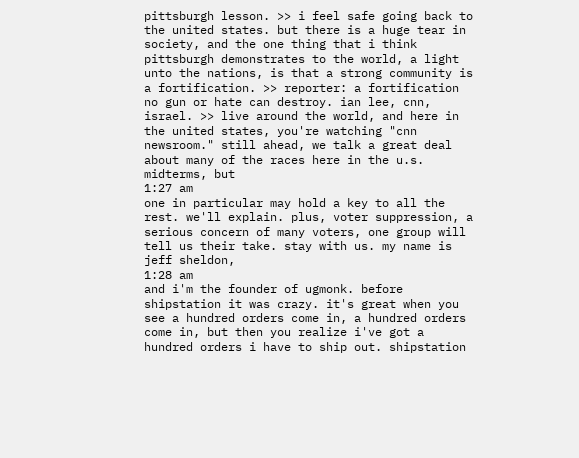pittsburgh lesson. >> i feel safe going back to the united states. but there is a huge tear in society, and the one thing that i think pittsburgh demonstrates to the world, a light unto the nations, is that a strong community is a fortification. >> reporter: a fortification no gun or hate can destroy. ian lee, cnn, israel. >> live around the world, and here in the united states, you're watching "cnn newsroom." still ahead, we talk a great deal about many of the races here in the u.s. midterms, but
1:27 am
one in particular may hold a key to all the rest. we'll explain. plus, voter suppression, a serious concern of many voters, one group will tell us their take. stay with us. my name is jeff sheldon,
1:28 am
and i'm the founder of ugmonk. before shipstation it was crazy. it's great when you see a hundred orders come in, a hundred orders come in, but then you realize i've got a hundred orders i have to ship out. shipstation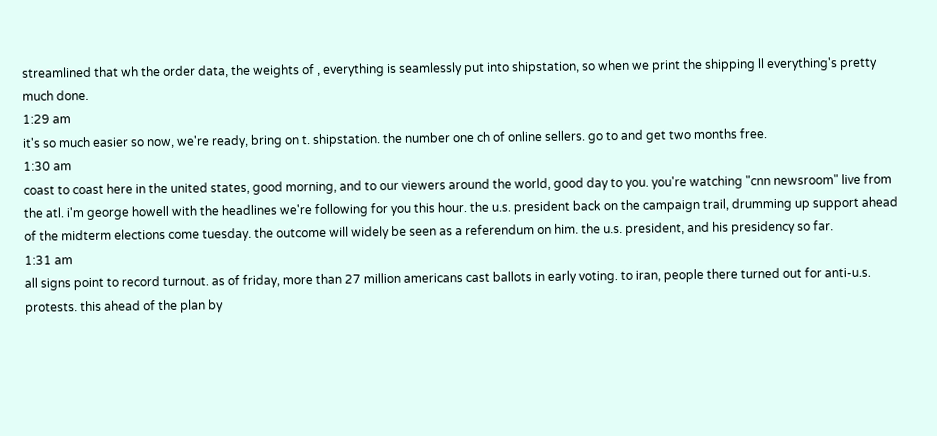streamlined that wh the order data, the weights of , everything is seamlessly put into shipstation, so when we print the shipping ll everything's pretty much done.
1:29 am
it's so much easier so now, we're ready, bring on t. shipstation. the number one ch of online sellers. go to and get two months free.
1:30 am
coast to coast here in the united states, good morning, and to our viewers around the world, good day to you. you're watching "cnn newsroom" live from the atl. i'm george howell with the headlines we're following for you this hour. the u.s. president back on the campaign trail, drumming up support ahead of the midterm elections come tuesday. the outcome will widely be seen as a referendum on him. the u.s. president, and his presidency so far.
1:31 am
all signs point to record turnout. as of friday, more than 27 million americans cast ballots in early voting. to iran, people there turned out for anti-u.s. protests. this ahead of the plan by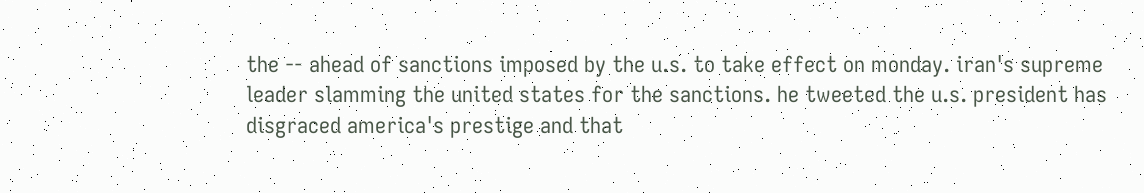the -- ahead of sanctions imposed by the u.s. to take effect on monday. iran's supreme leader slamming the united states for the sanctions. he tweeted the u.s. president has disgraced america's prestige and that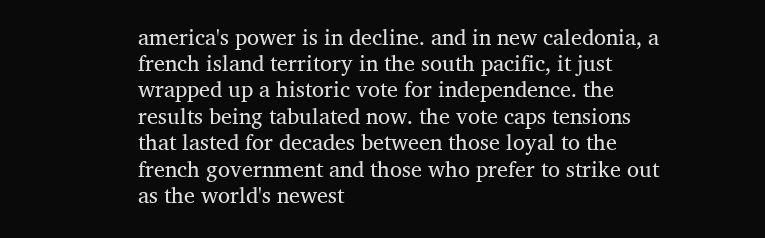america's power is in decline. and in new caledonia, a french island territory in the south pacific, it just wrapped up a historic vote for independence. the results being tabulated now. the vote caps tensions that lasted for decades between those loyal to the french government and those who prefer to strike out as the world's newest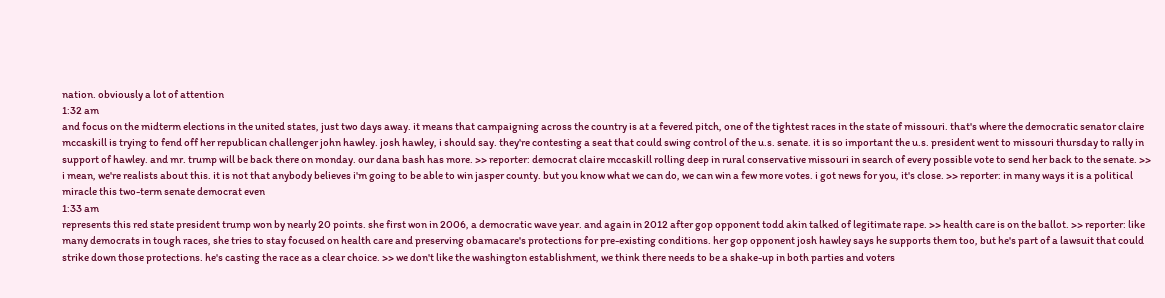nation. obviously a lot of attention
1:32 am
and focus on the midterm elections in the united states, just two days away. it means that campaigning across the country is at a fevered pitch, one of the tightest races in the state of missouri. that's where the democratic senator claire mccaskill is trying to fend off her republican challenger john hawley. josh hawley, i should say. they're contesting a seat that could swing control of the u.s. senate. it is so important the u.s. president went to missouri thursday to rally in support of hawley. and mr. trump will be back there on monday. our dana bash has more. >> reporter: democrat claire mccaskill rolling deep in rural conservative missouri in search of every possible vote to send her back to the senate. >> i mean, we're realists about this. it is not that anybody believes i'm going to be able to win jasper county. but you know what we can do, we can win a few more votes. i got news for you, it's close. >> reporter: in many ways it is a political miracle this two-term senate democrat even
1:33 am
represents this red state president trump won by nearly 20 points. she first won in 2006, a democratic wave year. and again in 2012 after gop opponent todd akin talked of legitimate rape. >> health care is on the ballot. >> reporter: like many democrats in tough races, she tries to stay focused on health care and preserving obamacare's protections for pre-existing conditions. her gop opponent josh hawley says he supports them too, but he's part of a lawsuit that could strike down those protections. he's casting the race as a clear choice. >> we don't like the washington establishment, we think there needs to be a shake-up in both parties and voters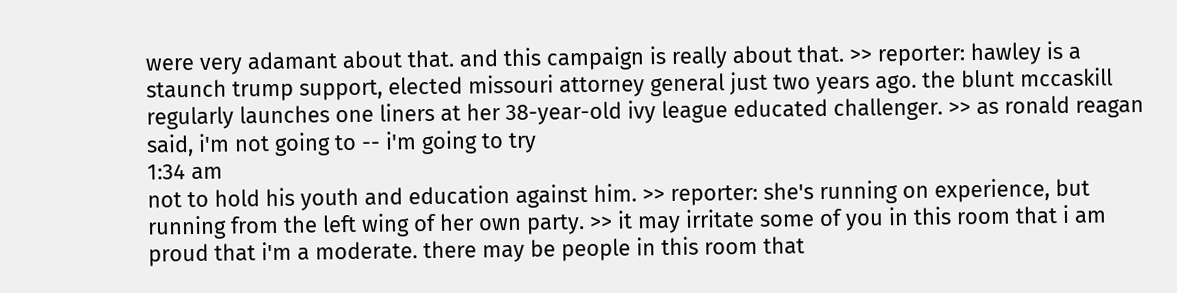were very adamant about that. and this campaign is really about that. >> reporter: hawley is a staunch trump support, elected missouri attorney general just two years ago. the blunt mccaskill regularly launches one liners at her 38-year-old ivy league educated challenger. >> as ronald reagan said, i'm not going to -- i'm going to try
1:34 am
not to hold his youth and education against him. >> reporter: she's running on experience, but running from the left wing of her own party. >> it may irritate some of you in this room that i am proud that i'm a moderate. there may be people in this room that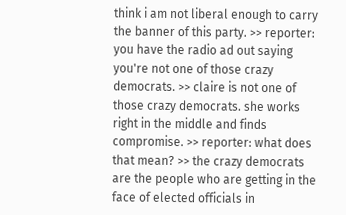think i am not liberal enough to carry the banner of this party. >> reporter: you have the radio ad out saying you're not one of those crazy democrats. >> claire is not one of those crazy democrats. she works right in the middle and finds compromise. >> reporter: what does that mean? >> the crazy democrats are the people who are getting in the face of elected officials in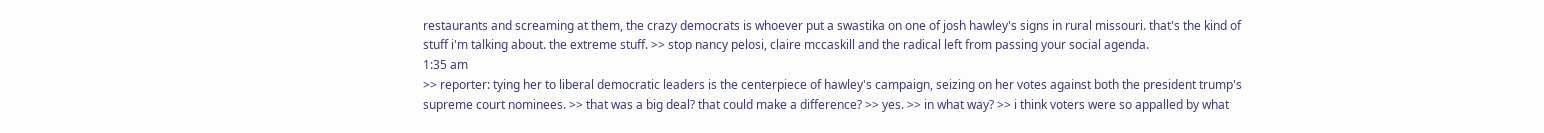restaurants and screaming at them, the crazy democrats is whoever put a swastika on one of josh hawley's signs in rural missouri. that's the kind of stuff i'm talking about. the extreme stuff. >> stop nancy pelosi, claire mccaskill and the radical left from passing your social agenda.
1:35 am
>> reporter: tying her to liberal democratic leaders is the centerpiece of hawley's campaign, seizing on her votes against both the president trump's supreme court nominees. >> that was a big deal? that could make a difference? >> yes. >> in what way? >> i think voters were so appalled by what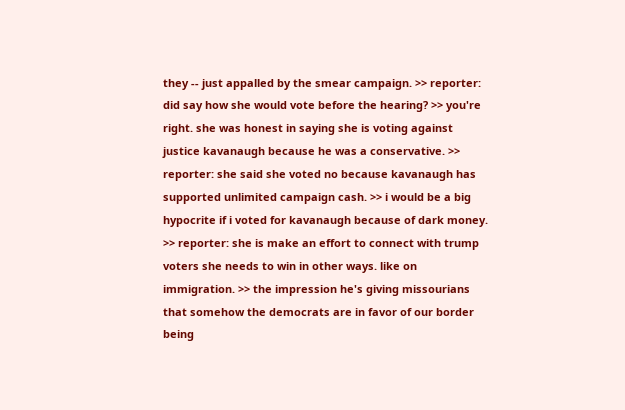they -- just appalled by the smear campaign. >> reporter: did say how she would vote before the hearing? >> you're right. she was honest in saying she is voting against justice kavanaugh because he was a conservative. >> reporter: she said she voted no because kavanaugh has supported unlimited campaign cash. >> i would be a big hypocrite if i voted for kavanaugh because of dark money. >> reporter: she is make an effort to connect with trump voters she needs to win in other ways. like on immigration. >> the impression he's giving missourians that somehow the democrats are in favor of our border being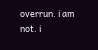overrun. i am not. i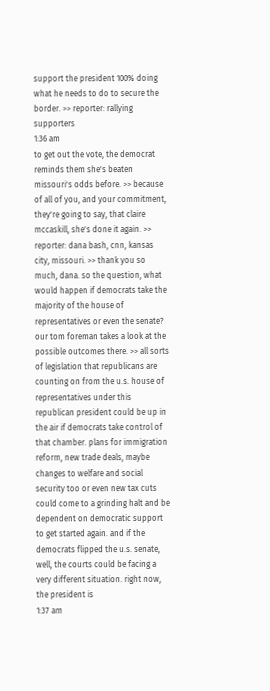support the president 100% doing what he needs to do to secure the border. >> reporter: rallying supporters
1:36 am
to get out the vote, the democrat reminds them she's beaten missouri's odds before. >> because of all of you, and your commitment, they're going to say, that claire mccaskill, she's done it again. >> reporter: dana bash, cnn, kansas city, missouri. >> thank you so much, dana. so the question, what would happen if democrats take the majority of the house of representatives or even the senate? our tom foreman takes a look at the possible outcomes there. >> all sorts of legislation that republicans are counting on from the u.s. house of representatives under this republican president could be up in the air if democrats take control of that chamber. plans for immigration reform, new trade deals, maybe changes to welfare and social security too or even new tax cuts could come to a grinding halt and be dependent on democratic support to get started again. and if the democrats flipped the u.s. senate, well, the courts could be facing a very different situation. right now, the president is
1:37 am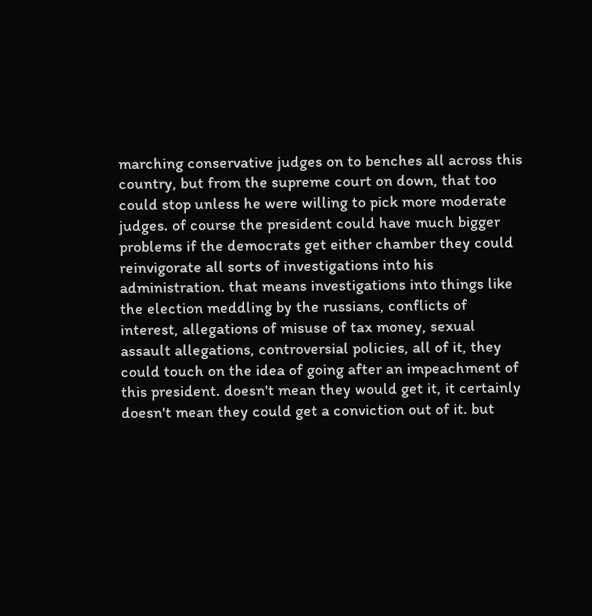marching conservative judges on to benches all across this country, but from the supreme court on down, that too could stop unless he were willing to pick more moderate judges. of course the president could have much bigger problems if the democrats get either chamber they could reinvigorate all sorts of investigations into his administration. that means investigations into things like the election meddling by the russians, conflicts of interest, allegations of misuse of tax money, sexual assault allegations, controversial policies, all of it, they could touch on the idea of going after an impeachment of this president. doesn't mean they would get it, it certainly doesn't mean they could get a conviction out of it. but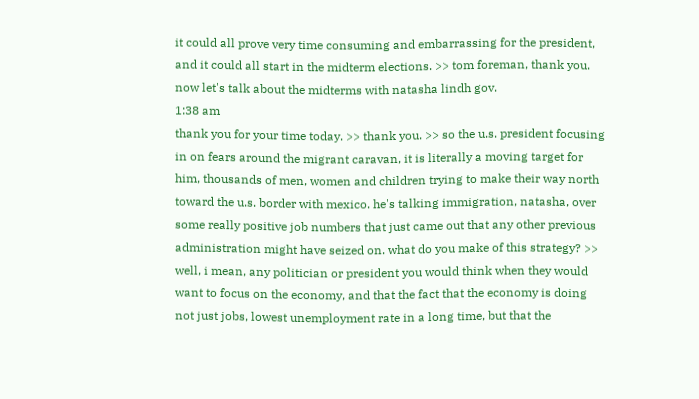it could all prove very time consuming and embarrassing for the president, and it could all start in the midterm elections. >> tom foreman, thank you. now let's talk about the midterms with natasha lindh gov.
1:38 am
thank you for your time today. >> thank you. >> so the u.s. president focusing in on fears around the migrant caravan, it is literally a moving target for him, thousands of men, women and children trying to make their way north toward the u.s. border with mexico. he's talking immigration, natasha, over some really positive job numbers that just came out that any other previous administration might have seized on. what do you make of this strategy? >> well, i mean, any politician or president you would think when they would want to focus on the economy, and that the fact that the economy is doing not just jobs, lowest unemployment rate in a long time, but that the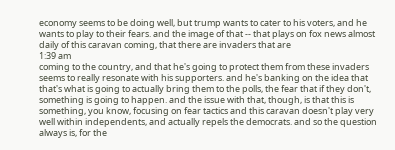economy seems to be doing well, but trump wants to cater to his voters, and he wants to play to their fears. and the image of that -- that plays on fox news almost daily of this caravan coming, that there are invaders that are
1:39 am
coming to the country, and that he's going to protect them from these invaders seems to really resonate with his supporters. and he's banking on the idea that that's what is going to actually bring them to the polls, the fear that if they don't, something is going to happen. and the issue with that, though, is that this is something, you know, focusing on fear tactics and this caravan doesn't play very well within independents, and actually repels the democrats. and so the question always is, for the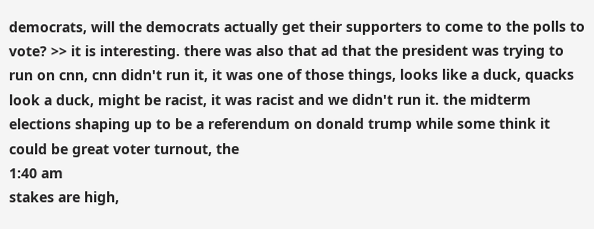democrats, will the democrats actually get their supporters to come to the polls to vote? >> it is interesting. there was also that ad that the president was trying to run on cnn, cnn didn't run it, it was one of those things, looks like a duck, quacks look a duck, might be racist, it was racist and we didn't run it. the midterm elections shaping up to be a referendum on donald trump while some think it could be great voter turnout, the
1:40 am
stakes are high,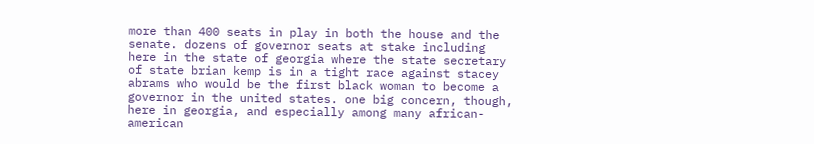more than 400 seats in play in both the house and the senate. dozens of governor seats at stake including here in the state of georgia where the state secretary of state brian kemp is in a tight race against stacey abrams who would be the first black woman to become a governor in the united states. one big concern, though, here in georgia, and especially among many african-american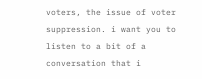voters, the issue of voter suppression. i want you to listen to a bit of a conversation that i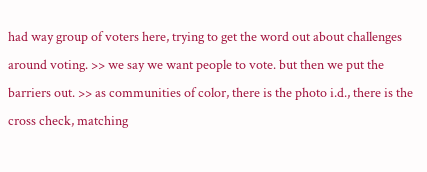had way group of voters here, trying to get the word out about challenges around voting. >> we say we want people to vote. but then we put the barriers out. >> as communities of color, there is the photo i.d., there is the cross check, matching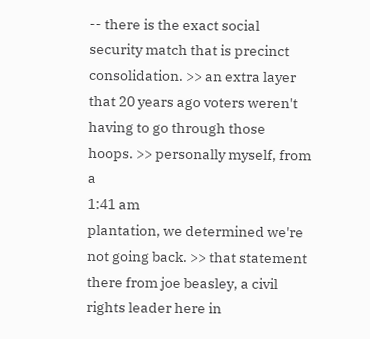-- there is the exact social security match that is precinct consolidation. >> an extra layer that 20 years ago voters weren't having to go through those hoops. >> personally myself, from a
1:41 am
plantation, we determined we're not going back. >> that statement there from joe beasley, a civil rights leader here in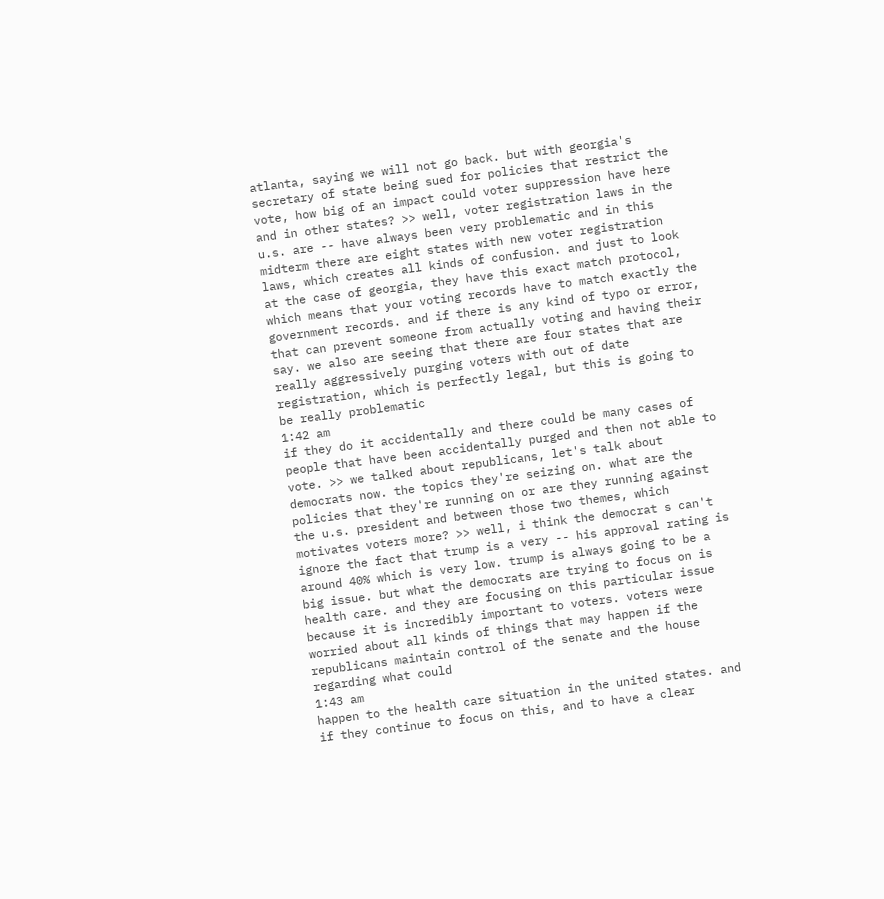atlanta, saying we will not go back. but with georgia's secretary of state being sued for policies that restrict the vote, how big of an impact could voter suppression have here and in other states? >> well, voter registration laws in the u.s. are -- have always been very problematic and in this midterm there are eight states with new voter registration laws, which creates all kinds of confusion. and just to look at the case of georgia, they have this exact match protocol, which means that your voting records have to match exactly the government records. and if there is any kind of typo or error, that can prevent someone from actually voting and having their say. we also are seeing that there are four states that are really aggressively purging voters with out of date registration, which is perfectly legal, but this is going to be really problematic
1:42 am
if they do it accidentally and there could be many cases of people that have been accidentally purged and then not able to vote. >> we talked about republicans, let's talk about democrats now. the topics they're seizing on. what are the policies that they're running on or are they running against the u.s. president and between those two themes, which motivates voters more? >> well, i think the democrat s can't ignore the fact that trump is a very -- his approval rating is around 40% which is very low. trump is always going to be a big issue. but what the democrats are trying to focus on is health care. and they are focusing on this particular issue because it is incredibly important to voters. voters were worried about all kinds of things that may happen if the republicans maintain control of the senate and the house regarding what could
1:43 am
happen to the health care situation in the united states. and if they continue to focus on this, and to have a clear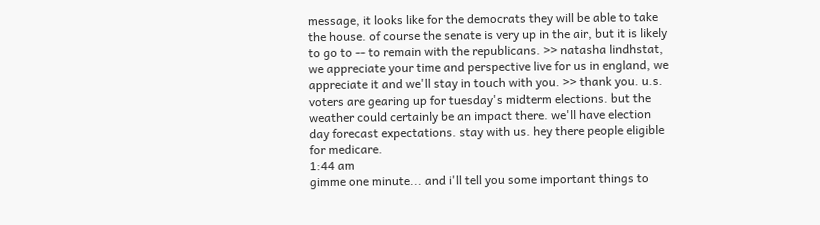message, it looks like for the democrats they will be able to take the house. of course the senate is very up in the air, but it is likely to go to -- to remain with the republicans. >> natasha lindhstat, we appreciate your time and perspective live for us in england, we appreciate it and we'll stay in touch with you. >> thank you. u.s. voters are gearing up for tuesday's midterm elections. but the weather could certainly be an impact there. we'll have election day forecast expectations. stay with us. hey there people eligible for medicare.
1:44 am
gimme one minute... and i'll tell you some important things to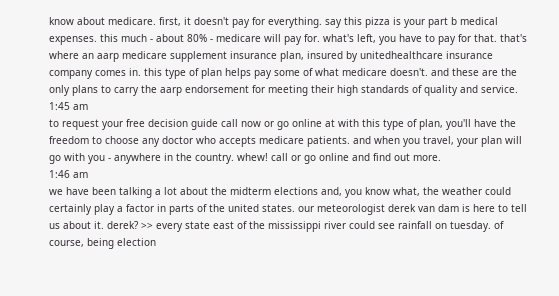know about medicare. first, it doesn't pay for everything. say this pizza is your part b medical expenses. this much - about 80% - medicare will pay for. what's left, you have to pay for that. that's where an aarp medicare supplement insurance plan, insured by unitedhealthcare insurance company comes in. this type of plan helps pay some of what medicare doesn't. and these are the only plans to carry the aarp endorsement for meeting their high standards of quality and service.
1:45 am
to request your free decision guide call now or go online at with this type of plan, you'll have the freedom to choose any doctor who accepts medicare patients. and when you travel, your plan will go with you - anywhere in the country. whew! call or go online and find out more.
1:46 am
we have been talking a lot about the midterm elections and, you know what, the weather could certainly play a factor in parts of the united states. our meteorologist derek van dam is here to tell us about it. derek? >> every state east of the mississippi river could see rainfall on tuesday. of course, being election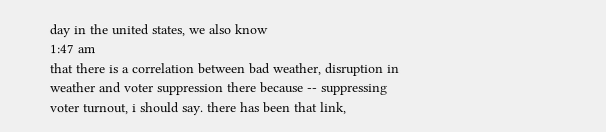day in the united states, we also know
1:47 am
that there is a correlation between bad weather, disruption in weather and voter suppression there because -- suppressing voter turnout, i should say. there has been that link,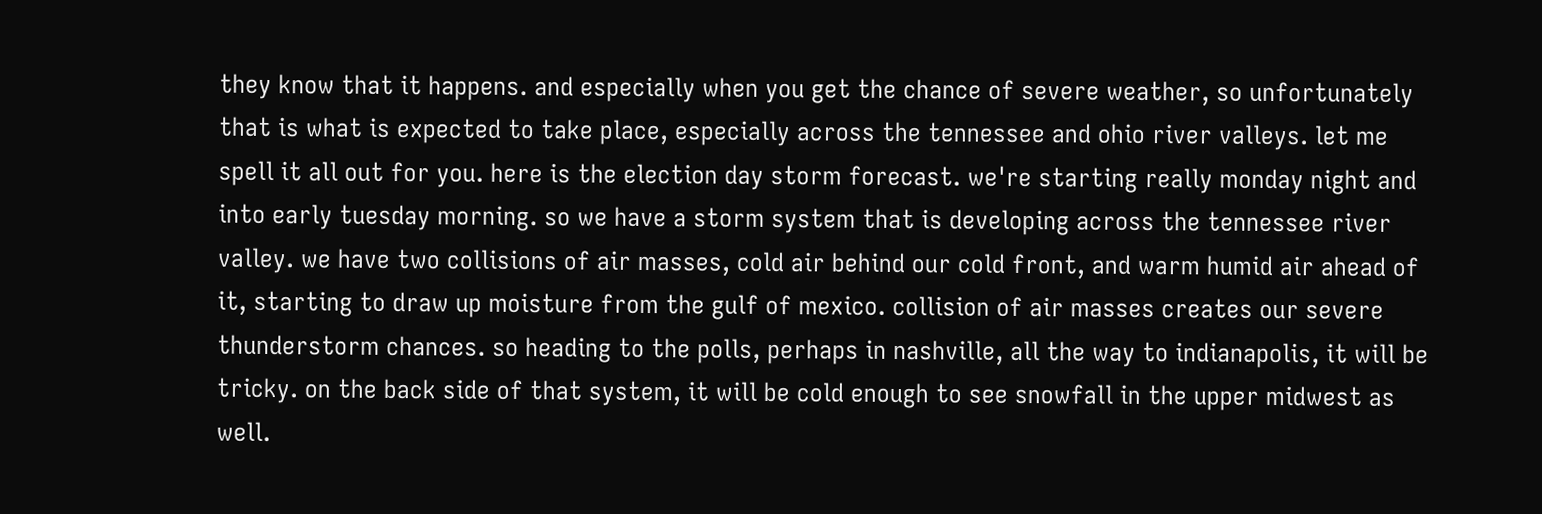they know that it happens. and especially when you get the chance of severe weather, so unfortunately that is what is expected to take place, especially across the tennessee and ohio river valleys. let me spell it all out for you. here is the election day storm forecast. we're starting really monday night and into early tuesday morning. so we have a storm system that is developing across the tennessee river valley. we have two collisions of air masses, cold air behind our cold front, and warm humid air ahead of it, starting to draw up moisture from the gulf of mexico. collision of air masses creates our severe thunderstorm chances. so heading to the polls, perhaps in nashville, all the way to indianapolis, it will be tricky. on the back side of that system, it will be cold enough to see snowfall in the upper midwest as well.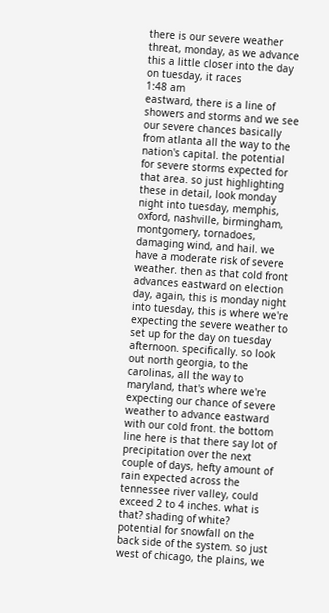there is our severe weather threat, monday, as we advance this a little closer into the day on tuesday, it races
1:48 am
eastward, there is a line of showers and storms and we see our severe chances basically from atlanta all the way to the nation's capital. the potential for severe storms expected for that area. so just highlighting these in detail, look monday night into tuesday, memphis, oxford, nashville, birmingham, montgomery, tornadoes, damaging wind, and hail. we have a moderate risk of severe weather. then as that cold front advances eastward on election day, again, this is monday night into tuesday, this is where we're expecting the severe weather to set up for the day on tuesday afternoon. specifically. so look out north georgia, to the carolinas, all the way to maryland, that's where we're expecting our chance of severe weather to advance eastward with our cold front. the bottom line here is that there say lot of precipitation over the next couple of days, hefty amount of rain expected across the tennessee river valley, could exceed 2 to 4 inches. what is that? shading of white? potential for snowfall on the back side of the system. so just west of chicago, the plains, we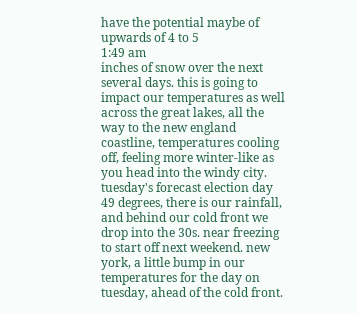have the potential maybe of upwards of 4 to 5
1:49 am
inches of snow over the next several days. this is going to impact our temperatures as well across the great lakes, all the way to the new england coastline, temperatures cooling off, feeling more winter-like as you head into the windy city. tuesday's forecast election day 49 degrees, there is our rainfall, and behind our cold front we drop into the 30s. near freezing to start off next weekend. new york, a little bump in our temperatures for the day on tuesday, ahead of the cold front.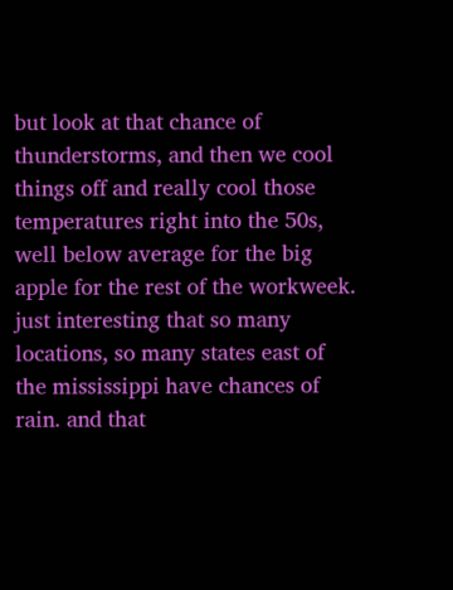but look at that chance of thunderstorms, and then we cool things off and really cool those temperatures right into the 50s, well below average for the big apple for the rest of the workweek. just interesting that so many locations, so many states east of the mississippi have chances of rain. and that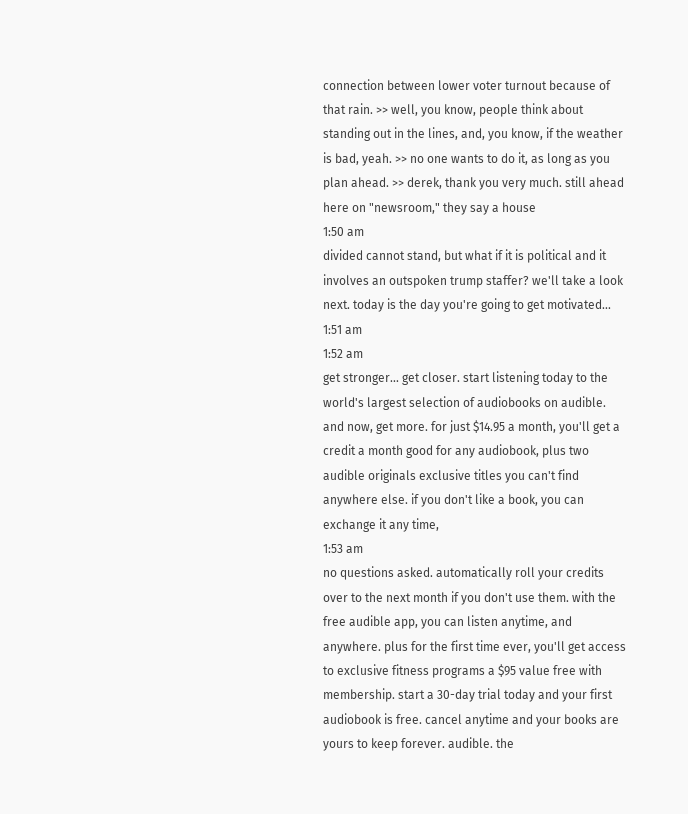connection between lower voter turnout because of that rain. >> well, you know, people think about standing out in the lines, and, you know, if the weather is bad, yeah. >> no one wants to do it, as long as you plan ahead. >> derek, thank you very much. still ahead here on "newsroom," they say a house
1:50 am
divided cannot stand, but what if it is political and it involves an outspoken trump staffer? we'll take a look next. today is the day you're going to get motivated...
1:51 am
1:52 am
get stronger... get closer. start listening today to the world's largest selection of audiobooks on audible. and now, get more. for just $14.95 a month, you'll get a credit a month good for any audiobook, plus two audible originals exclusive titles you can't find anywhere else. if you don't like a book, you can exchange it any time,
1:53 am
no questions asked. automatically roll your credits over to the next month if you don't use them. with the free audible app, you can listen anytime, and anywhere. plus for the first time ever, you'll get access to exclusive fitness programs a $95 value free with membership. start a 30-day trial today and your first audiobook is free. cancel anytime and your books are yours to keep forever. audible. the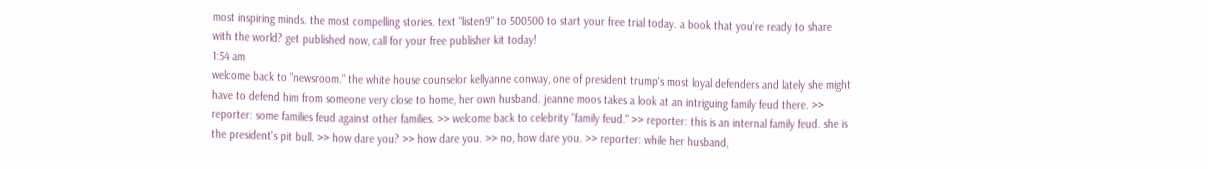most inspiring minds. the most compelling stories. text "listen9" to 500500 to start your free trial today. a book that you're ready to share with the world? get published now, call for your free publisher kit today!
1:54 am
welcome back to "newsroom." the white house counselor kellyanne conway, one of president trump's most loyal defenders and lately she might have to defend him from someone very close to home, her own husband. jeanne moos takes a look at an intriguing family feud there. >> reporter: some families feud against other families. >> welcome back to celebrity "family feud." >> reporter: this is an internal family feud. she is the president's pit bull. >> how dare you? >> how dare you. >> no, how dare you. >> reporter: while her husband,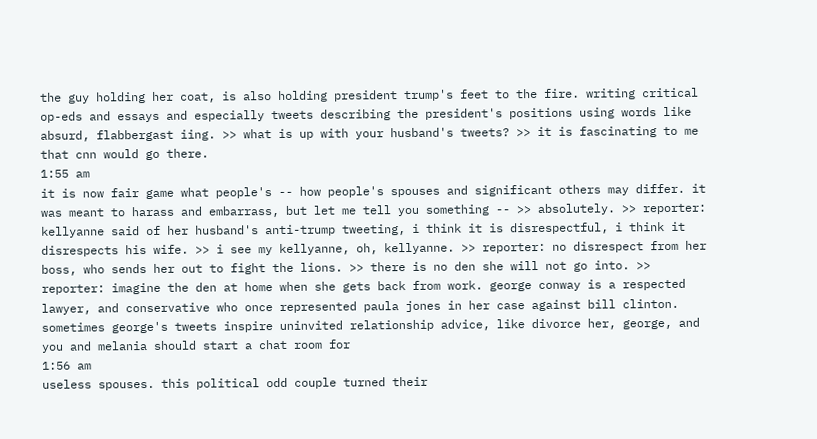the guy holding her coat, is also holding president trump's feet to the fire. writing critical op-eds and essays and especially tweets describing the president's positions using words like absurd, flabbergast iing. >> what is up with your husband's tweets? >> it is fascinating to me that cnn would go there.
1:55 am
it is now fair game what people's -- how people's spouses and significant others may differ. it was meant to harass and embarrass, but let me tell you something -- >> absolutely. >> reporter: kellyanne said of her husband's anti-trump tweeting, i think it is disrespectful, i think it disrespects his wife. >> i see my kellyanne, oh, kellyanne. >> reporter: no disrespect from her boss, who sends her out to fight the lions. >> there is no den she will not go into. >> reporter: imagine the den at home when she gets back from work. george conway is a respected lawyer, and conservative who once represented paula jones in her case against bill clinton. sometimes george's tweets inspire uninvited relationship advice, like divorce her, george, and you and melania should start a chat room for
1:56 am
useless spouses. this political odd couple turned their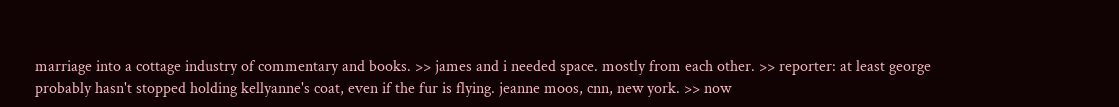marriage into a cottage industry of commentary and books. >> james and i needed space. mostly from each other. >> reporter: at least george probably hasn't stopped holding kellyanne's coat, even if the fur is flying. jeanne moos, cnn, new york. >> now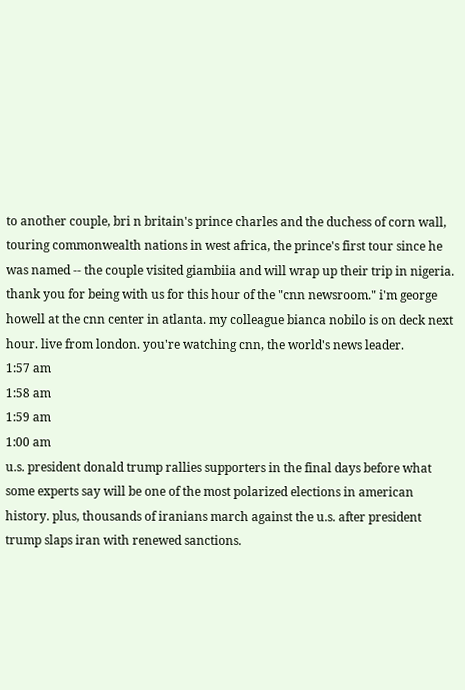to another couple, bri n britain's prince charles and the duchess of corn wall, touring commonwealth nations in west africa, the prince's first tour since he was named -- the couple visited giambiia and will wrap up their trip in nigeria. thank you for being with us for this hour of the "cnn newsroom." i'm george howell at the cnn center in atlanta. my colleague bianca nobilo is on deck next hour. live from london. you're watching cnn, the world's news leader.
1:57 am
1:58 am
1:59 am
1:00 am
u.s. president donald trump rallies supporters in the final days before what some experts say will be one of the most polarized elections in american history. plus, thousands of iranians march against the u.s. after president trump slaps iran with renewed sanctions.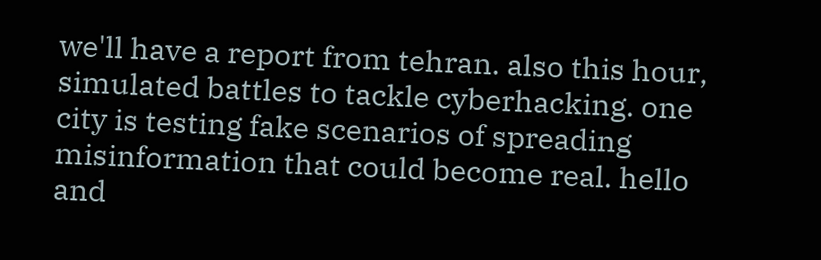we'll have a report from tehran. also this hour, simulated battles to tackle cyberhacking. one city is testing fake scenarios of spreading misinformation that could become real. hello and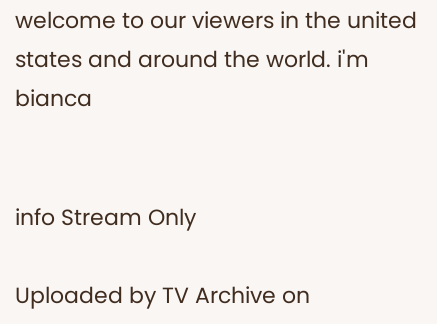welcome to our viewers in the united states and around the world. i'm bianca


info Stream Only

Uploaded by TV Archive on